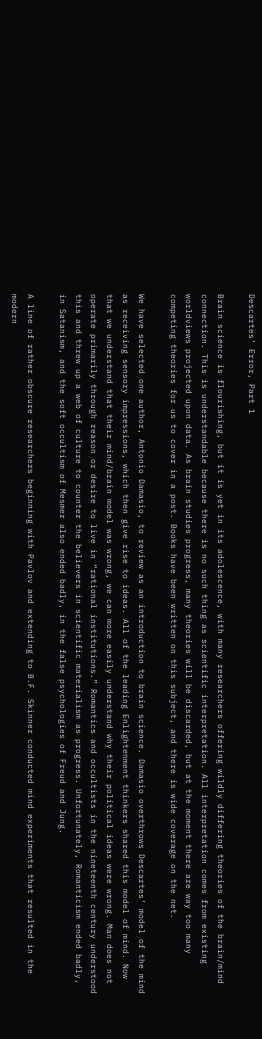Descartes’ Error, Part 1

Brain science is flourishing, but it is yet in its adolescence, with many researchers offering wildly differing theories of the brain/mind connection. This is understandable because there is no such thing as scientific interpretation. All interpretation comes from existing worldviews projected upon data. As brain studies progress, many theories will be discarded, but at the moment there are way too many competing theories for us to cover in a post. Books have been written on this subject, and there is wide coverage on the net.

We have selected one author, Antonio Damasio, to review as an introduction to brain science. Damasio overthrows Descartes’ model of the mind as receiving sensory impressions, which then give rise to ideas. All of the leading Enlightenment thinkers shared this model of mind. Now that we understand that their mind/brain model was wrong, we can more easily understand why their political ideas were wrong. Man does not operate primarily through reason or desire to live in “rational institutions.” Romantics and occultists in the nineteenth century understood this and threw up a web of culture to counter the believers in scientific materialism as progress. Unfortunately, Romanticism ended badly, in Satanism, and the soft occultism of Mesmer also ended badly, in the false psychologies of Freud and Jung.

A line of rather obscure researchers beginning with Pavlov and extending to B.F. Skinner conducted mind experiments that resulted in the modern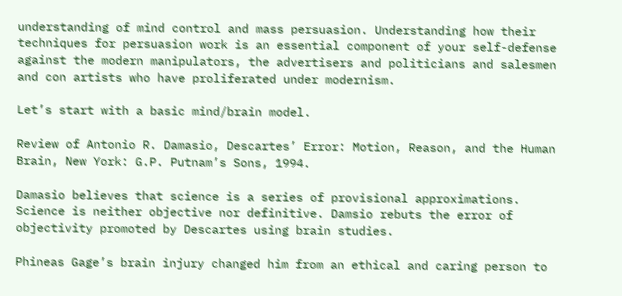understanding of mind control and mass persuasion. Understanding how their techniques for persuasion work is an essential component of your self-defense against the modern manipulators, the advertisers and politicians and salesmen and con artists who have proliferated under modernism.

Let’s start with a basic mind/brain model.

Review of Antonio R. Damasio, Descartes’ Error: Motion, Reason, and the Human Brain, New York: G.P. Putnam’s Sons, 1994.

Damasio believes that science is a series of provisional approximations. Science is neither objective nor definitive. Damsio rebuts the error of objectivity promoted by Descartes using brain studies.

Phineas Gage’s brain injury changed him from an ethical and caring person to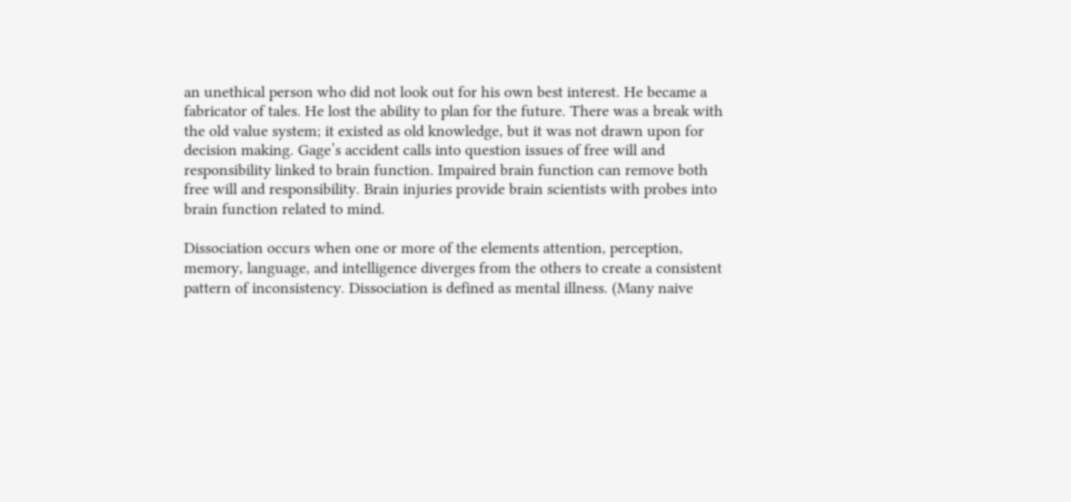an unethical person who did not look out for his own best interest. He became a fabricator of tales. He lost the ability to plan for the future. There was a break with the old value system; it existed as old knowledge, but it was not drawn upon for decision making. Gage’s accident calls into question issues of free will and responsibility linked to brain function. Impaired brain function can remove both free will and responsibility. Brain injuries provide brain scientists with probes into brain function related to mind.

Dissociation occurs when one or more of the elements attention, perception, memory, language, and intelligence diverges from the others to create a consistent pattern of inconsistency. Dissociation is defined as mental illness. (Many naive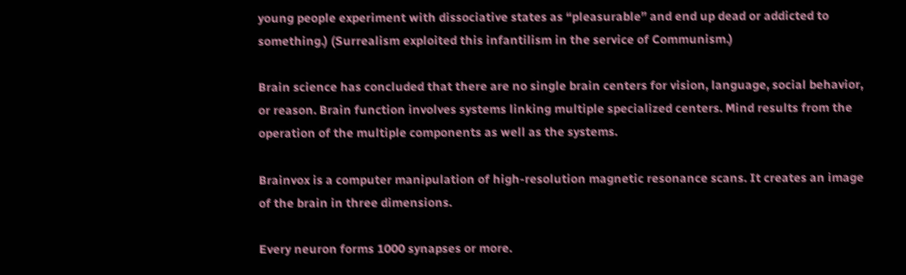young people experiment with dissociative states as “pleasurable” and end up dead or addicted to something.) (Surrealism exploited this infantilism in the service of Communism.)

Brain science has concluded that there are no single brain centers for vision, language, social behavior, or reason. Brain function involves systems linking multiple specialized centers. Mind results from the operation of the multiple components as well as the systems.

Brainvox is a computer manipulation of high-resolution magnetic resonance scans. It creates an image of the brain in three dimensions.

Every neuron forms 1000 synapses or more.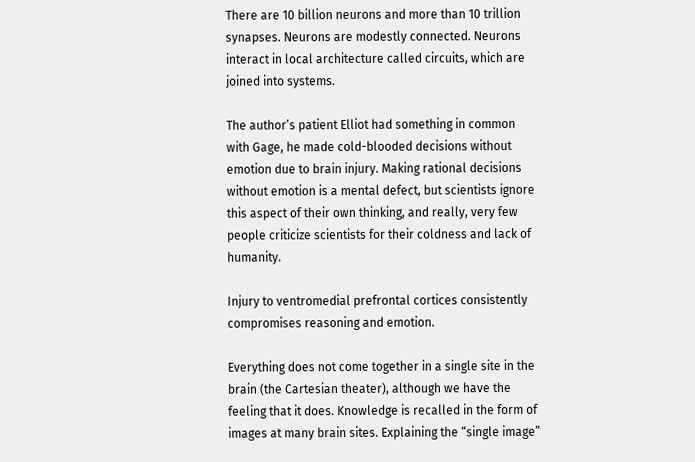There are 10 billion neurons and more than 10 trillion synapses. Neurons are modestly connected. Neurons interact in local architecture called circuits, which are joined into systems.

The author’s patient Elliot had something in common with Gage, he made cold-blooded decisions without emotion due to brain injury. Making rational decisions without emotion is a mental defect, but scientists ignore this aspect of their own thinking, and really, very few people criticize scientists for their coldness and lack of humanity.

Injury to ventromedial prefrontal cortices consistently compromises reasoning and emotion.

Everything does not come together in a single site in the brain (the Cartesian theater), although we have the feeling that it does. Knowledge is recalled in the form of images at many brain sites. Explaining the “single image”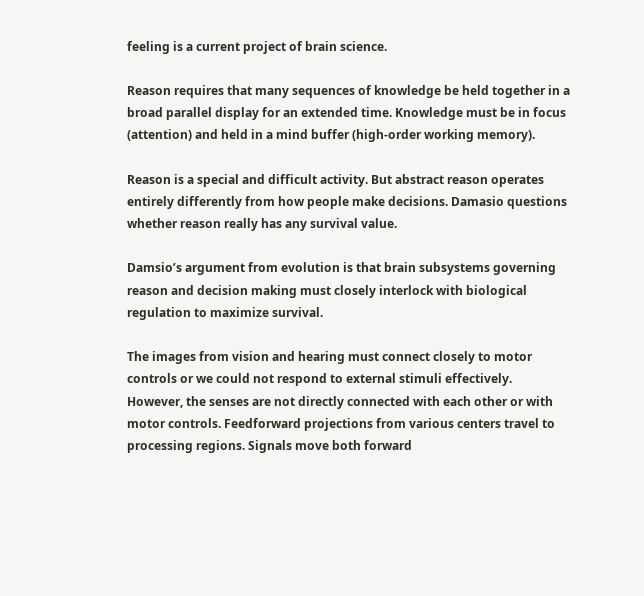feeling is a current project of brain science.

Reason requires that many sequences of knowledge be held together in a broad parallel display for an extended time. Knowledge must be in focus (attention) and held in a mind buffer (high-order working memory).

Reason is a special and difficult activity. But abstract reason operates entirely differently from how people make decisions. Damasio questions whether reason really has any survival value.

Damsio’s argument from evolution is that brain subsystems governing reason and decision making must closely interlock with biological regulation to maximize survival.

The images from vision and hearing must connect closely to motor controls or we could not respond to external stimuli effectively. However, the senses are not directly connected with each other or with motor controls. Feedforward projections from various centers travel to processing regions. Signals move both forward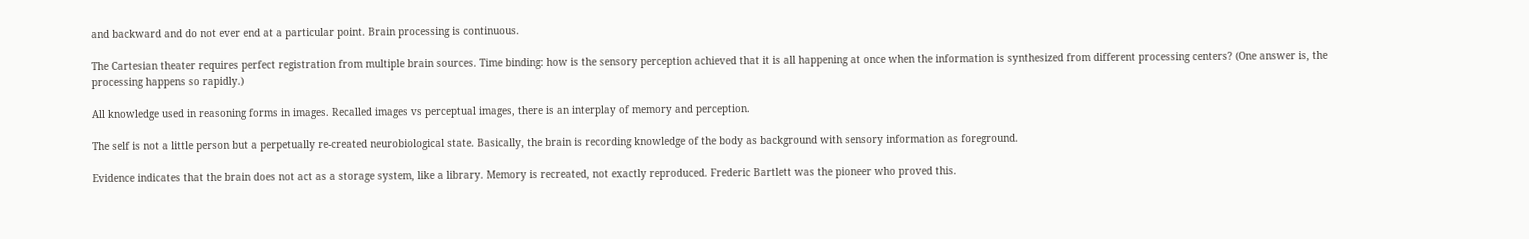and backward and do not ever end at a particular point. Brain processing is continuous.

The Cartesian theater requires perfect registration from multiple brain sources. Time binding: how is the sensory perception achieved that it is all happening at once when the information is synthesized from different processing centers? (One answer is, the processing happens so rapidly.)

All knowledge used in reasoning forms in images. Recalled images vs perceptual images, there is an interplay of memory and perception.

The self is not a little person but a perpetually re-created neurobiological state. Basically, the brain is recording knowledge of the body as background with sensory information as foreground.

Evidence indicates that the brain does not act as a storage system, like a library. Memory is recreated, not exactly reproduced. Frederic Bartlett was the pioneer who proved this.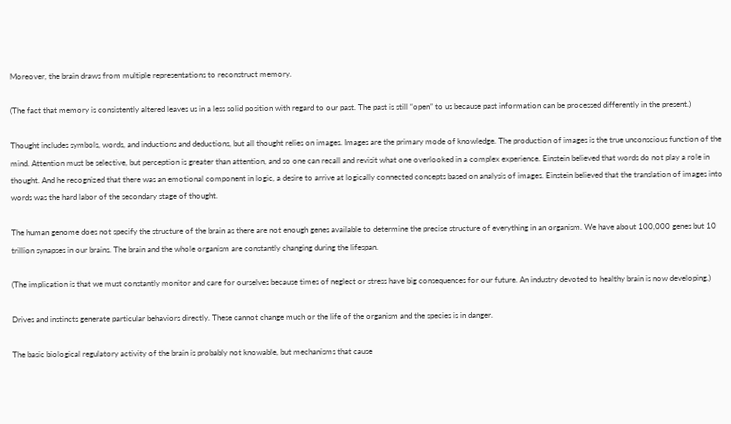Moreover, the brain draws from multiple representations to reconstruct memory.

(The fact that memory is consistently altered leaves us in a less solid position with regard to our past. The past is still “open” to us because past information can be processed differently in the present.)

Thought includes symbols, words, and inductions and deductions, but all thought relies on images. Images are the primary mode of knowledge. The production of images is the true unconscious function of the mind. Attention must be selective, but perception is greater than attention, and so one can recall and revisit what one overlooked in a complex experience. Einstein believed that words do not play a role in thought. And he recognized that there was an emotional component in logic, a desire to arrive at logically connected concepts based on analysis of images. Einstein believed that the translation of images into words was the hard labor of the secondary stage of thought.

The human genome does not specify the structure of the brain as there are not enough genes available to determine the precise structure of everything in an organism. We have about 100,000 genes but 10 trillion synapses in our brains. The brain and the whole organism are constantly changing during the lifespan.

(The implication is that we must constantly monitor and care for ourselves because times of neglect or stress have big consequences for our future. An industry devoted to healthy brain is now developing.)

Drives and instincts generate particular behaviors directly. These cannot change much or the life of the organism and the species is in danger.

The basic biological regulatory activity of the brain is probably not knowable, but mechanisms that cause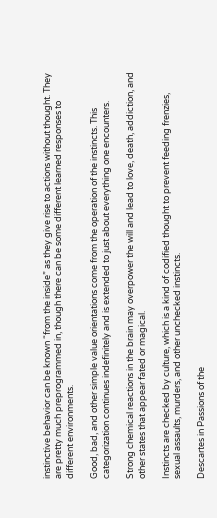instinctive behavior can be known “from the inside” as they give rise to actions without thought. They are pretty much preprogrammed in, though there can be some different learned responses to different environments.

Good, bad, and other simple value orientations come from the operation of the instincts. This categorization continues indefinitely and is extended to just about everything one encounters.

Strong chemical reactions in the brain may overpower the will and lead to love, death, addiction, and other states that appear fated or magical.

Instincts are checked by culture, which is a kind of codified thought to prevent feeding frenzies, sexual assaults, murders, and other unchecked instincts.

Descartes in Passions of the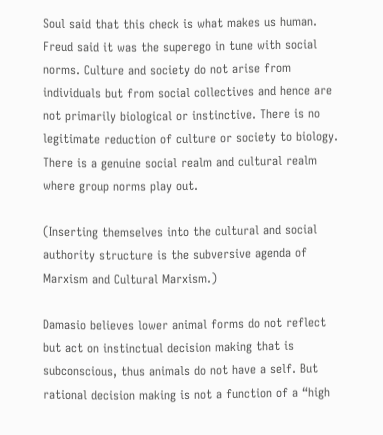Soul said that this check is what makes us human. Freud said it was the superego in tune with social norms. Culture and society do not arise from individuals but from social collectives and hence are not primarily biological or instinctive. There is no legitimate reduction of culture or society to biology. There is a genuine social realm and cultural realm where group norms play out.

(Inserting themselves into the cultural and social authority structure is the subversive agenda of Marxism and Cultural Marxism.)

Damasio believes lower animal forms do not reflect but act on instinctual decision making that is subconscious, thus animals do not have a self. But rational decision making is not a function of a “high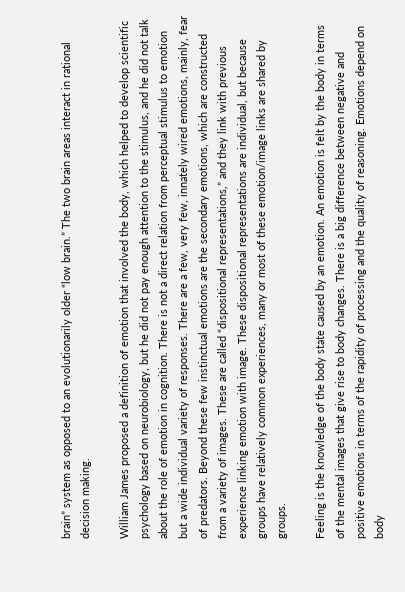brain” system as opposed to an evolutionarily older “low brain.” The two brain areas interact in rational decision making.

William James proposed a definition of emotion that involved the body, which helped to develop scientific psychology based on neurobiology, but he did not pay enough attention to the stimulus, and he did not talk about the role of emotion in cognition. There is not a direct relation from perceptual stimulus to emotion but a wide individual variety of responses. There are a few, very few, innately wired emotions, mainly, fear of predators. Beyond these few instinctual emotions are the secondary emotions, which are constructed from a variety of images. These are called “dispositional representations,” and they link with previous experience linking emotion with image. These dispositional representations are individual, but because groups have relatively common experiences, many or most of these emotion/image links are shared by groups.

Feeling is the knowledge of the body state caused by an emotion. An emotion is felt by the body in terms of the mental images that give rise to body changes. There is a big difference between negative and positive emotions in terms of the rapidity of processing and the quality of reasoning. Emotions depend on body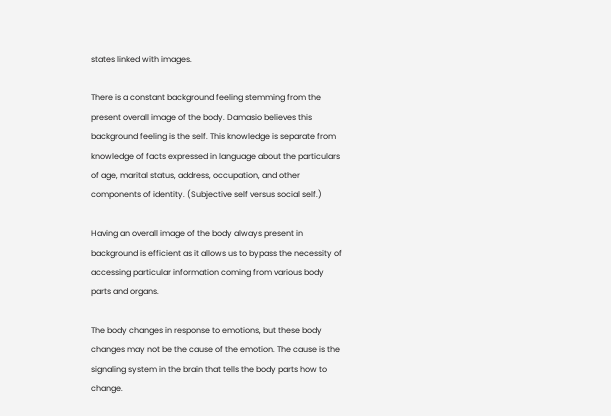states linked with images.

There is a constant background feeling stemming from the present overall image of the body. Damasio believes this background feeling is the self. This knowledge is separate from knowledge of facts expressed in language about the particulars of age, marital status, address, occupation, and other components of identity. (Subjective self versus social self.)

Having an overall image of the body always present in background is efficient as it allows us to bypass the necessity of accessing particular information coming from various body parts and organs.

The body changes in response to emotions, but these body changes may not be the cause of the emotion. The cause is the signaling system in the brain that tells the body parts how to change.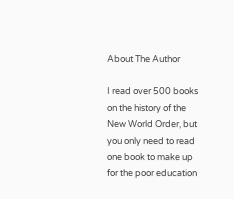About The Author

I read over 500 books on the history of the New World Order, but you only need to read one book to make up for the poor education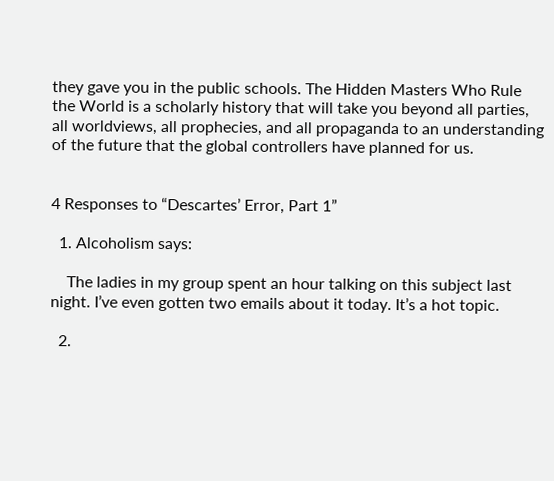they gave you in the public schools. The Hidden Masters Who Rule the World is a scholarly history that will take you beyond all parties, all worldviews, all prophecies, and all propaganda to an understanding of the future that the global controllers have planned for us.


4 Responses to “Descartes’ Error, Part 1”

  1. Alcoholism says:

    The ladies in my group spent an hour talking on this subject last night. I’ve even gotten two emails about it today. It’s a hot topic.

  2.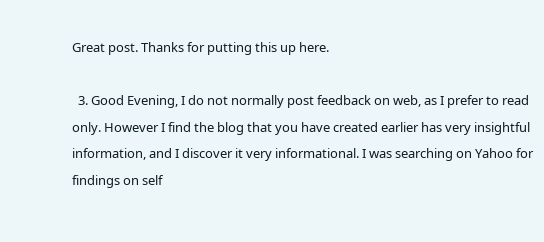Great post. Thanks for putting this up here.

  3. Good Evening, I do not normally post feedback on web, as I prefer to read only. However I find the blog that you have created earlier has very insightful information, and I discover it very informational. I was searching on Yahoo for findings on self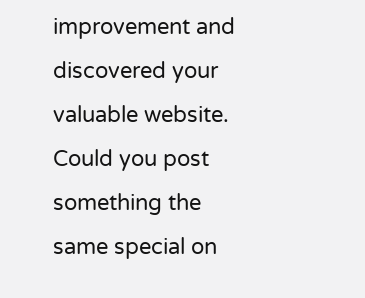improvement and discovered your valuable website. Could you post something the same special on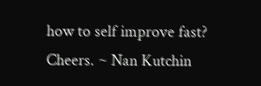how to self improve fast? Cheers. ~ Nan Kutchin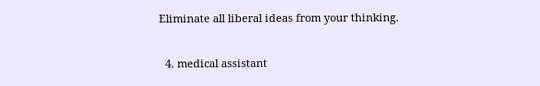Eliminate all liberal ideas from your thinking.

  4. medical assistant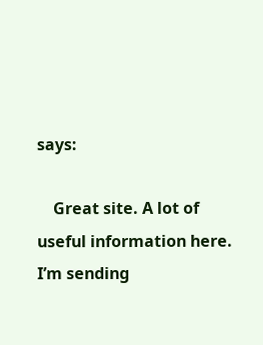says:

    Great site. A lot of useful information here. I’m sending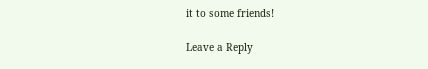it to some friends!

Leave a Reply